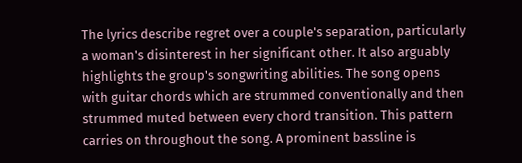The lyrics describe regret over a couple's separation, particularly a woman's disinterest in her significant other. It also arguably highlights the group's songwriting abilities. The song opens with guitar chords which are strummed conventionally and then strummed muted between every chord transition. This pattern carries on throughout the song. A prominent bassline is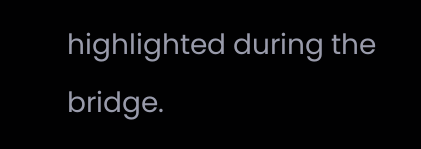highlighted during the bridge.